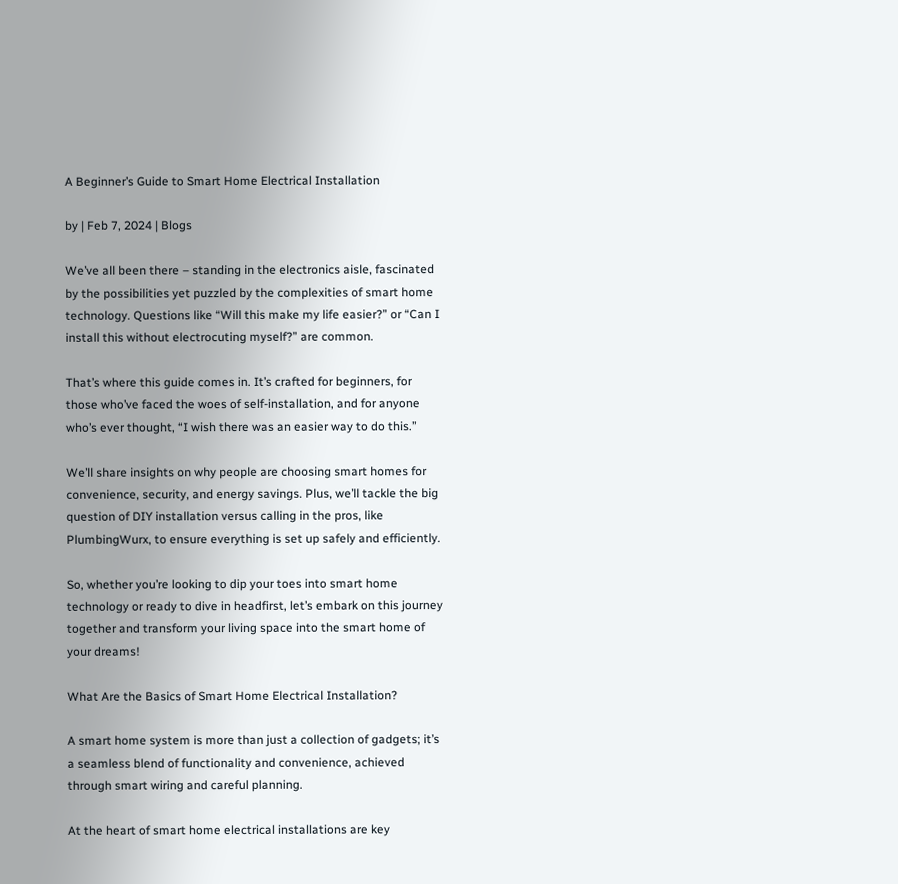A Beginner’s Guide to Smart Home Electrical Installation

by | Feb 7, 2024 | Blogs

We’ve all been there – standing in the electronics aisle, fascinated by the possibilities yet puzzled by the complexities of smart home technology. Questions like “Will this make my life easier?” or “Can I install this without electrocuting myself?” are common.

That’s where this guide comes in. It’s crafted for beginners, for those who’ve faced the woes of self-installation, and for anyone who’s ever thought, “I wish there was an easier way to do this.”

We’ll share insights on why people are choosing smart homes for convenience, security, and energy savings. Plus, we’ll tackle the big question of DIY installation versus calling in the pros, like PlumbingWurx, to ensure everything is set up safely and efficiently.

So, whether you’re looking to dip your toes into smart home technology or ready to dive in headfirst, let’s embark on this journey together and transform your living space into the smart home of your dreams!

What Are the Basics of Smart Home Electrical Installation?

A smart home system is more than just a collection of gadgets; it’s a seamless blend of functionality and convenience, achieved through smart wiring and careful planning.

At the heart of smart home electrical installations are key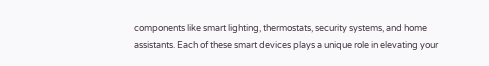components like smart lighting, thermostats, security systems, and home assistants. Each of these smart devices plays a unique role in elevating your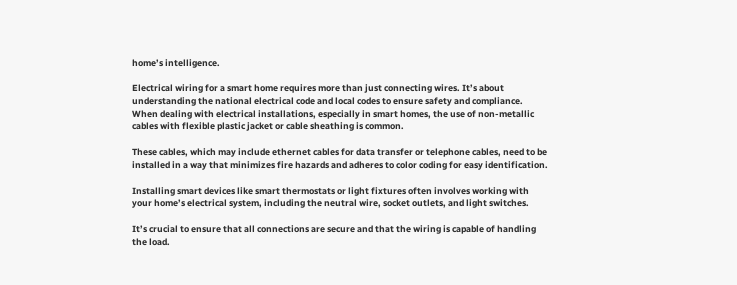home’s intelligence.

Electrical wiring for a smart home requires more than just connecting wires. It’s about understanding the national electrical code and local codes to ensure safety and compliance. When dealing with electrical installations, especially in smart homes, the use of non-metallic cables with flexible plastic jacket or cable sheathing is common.

These cables, which may include ethernet cables for data transfer or telephone cables, need to be installed in a way that minimizes fire hazards and adheres to color coding for easy identification.

Installing smart devices like smart thermostats or light fixtures often involves working with your home’s electrical system, including the neutral wire, socket outlets, and light switches.

It’s crucial to ensure that all connections are secure and that the wiring is capable of handling the load.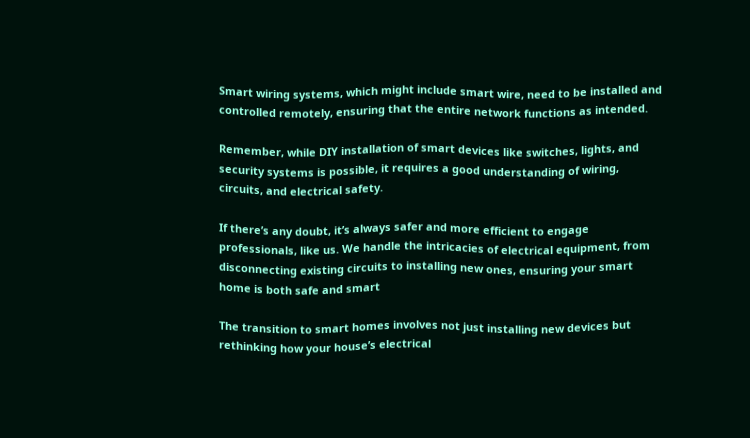Smart wiring systems, which might include smart wire, need to be installed and controlled remotely, ensuring that the entire network functions as intended.

Remember, while DIY installation of smart devices like switches, lights, and security systems is possible, it requires a good understanding of wiring, circuits, and electrical safety.

If there’s any doubt, it’s always safer and more efficient to engage professionals, like us. We handle the intricacies of electrical equipment, from disconnecting existing circuits to installing new ones, ensuring your smart home is both safe and smart

The transition to smart homes involves not just installing new devices but rethinking how your house’s electrical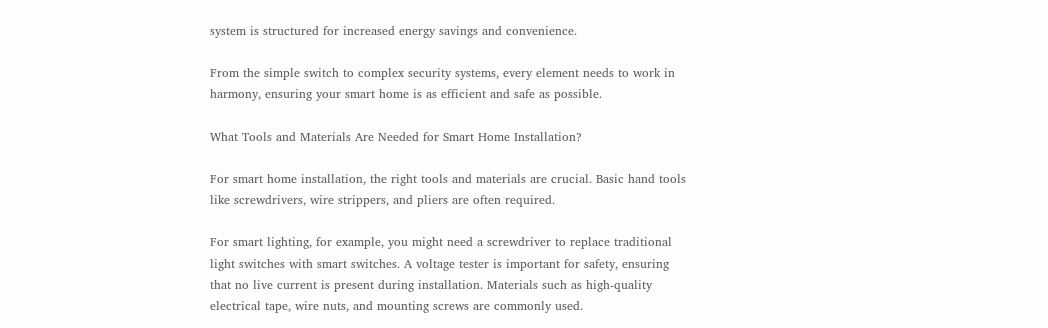system is structured for increased energy savings and convenience.

From the simple switch to complex security systems, every element needs to work in harmony, ensuring your smart home is as efficient and safe as possible.

What Tools and Materials Are Needed for Smart Home Installation?

For smart home installation, the right tools and materials are crucial. Basic hand tools like screwdrivers, wire strippers, and pliers are often required.

For smart lighting, for example, you might need a screwdriver to replace traditional light switches with smart switches. A voltage tester is important for safety, ensuring that no live current is present during installation. Materials such as high-quality electrical tape, wire nuts, and mounting screws are commonly used.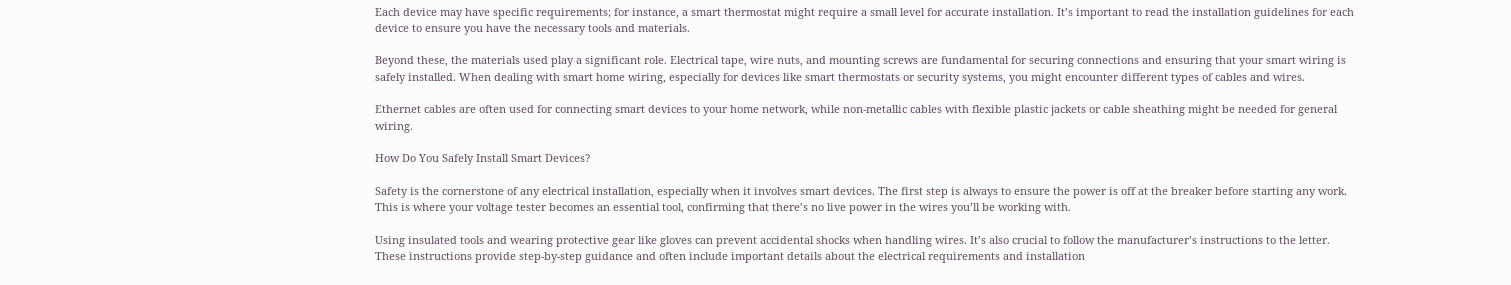Each device may have specific requirements; for instance, a smart thermostat might require a small level for accurate installation. It’s important to read the installation guidelines for each device to ensure you have the necessary tools and materials.

Beyond these, the materials used play a significant role. Electrical tape, wire nuts, and mounting screws are fundamental for securing connections and ensuring that your smart wiring is safely installed. When dealing with smart home wiring, especially for devices like smart thermostats or security systems, you might encounter different types of cables and wires.

Ethernet cables are often used for connecting smart devices to your home network, while non-metallic cables with flexible plastic jackets or cable sheathing might be needed for general wiring.

How Do You Safely Install Smart Devices?

Safety is the cornerstone of any electrical installation, especially when it involves smart devices. The first step is always to ensure the power is off at the breaker before starting any work. This is where your voltage tester becomes an essential tool, confirming that there’s no live power in the wires you’ll be working with.

Using insulated tools and wearing protective gear like gloves can prevent accidental shocks when handling wires. It’s also crucial to follow the manufacturer’s instructions to the letter. These instructions provide step-by-step guidance and often include important details about the electrical requirements and installation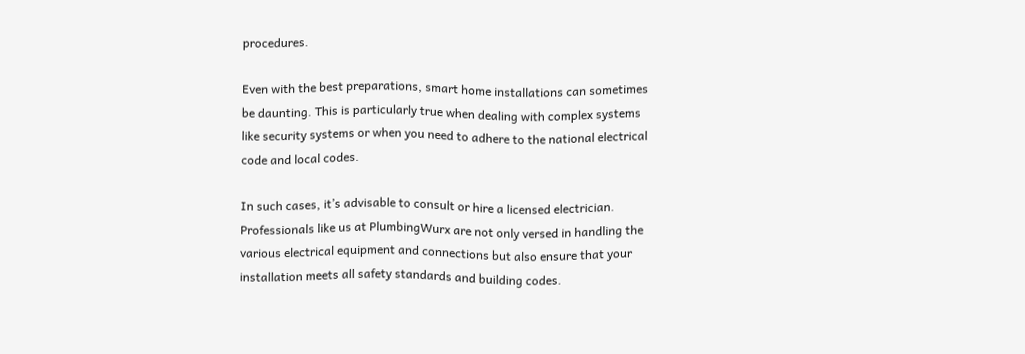procedures.

Even with the best preparations, smart home installations can sometimes be daunting. This is particularly true when dealing with complex systems like security systems or when you need to adhere to the national electrical code and local codes.

In such cases, it’s advisable to consult or hire a licensed electrician. Professionals like us at PlumbingWurx are not only versed in handling the various electrical equipment and connections but also ensure that your installation meets all safety standards and building codes.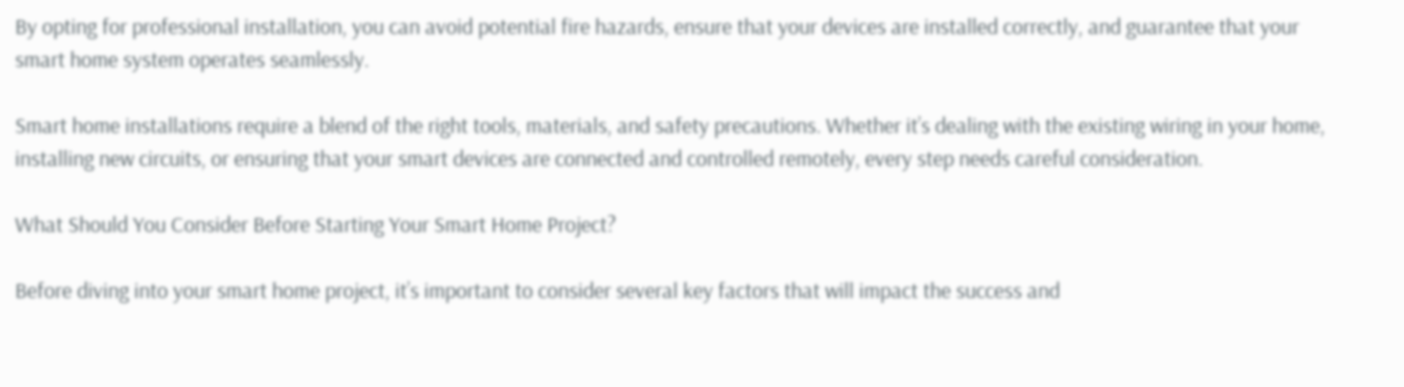By opting for professional installation, you can avoid potential fire hazards, ensure that your devices are installed correctly, and guarantee that your smart home system operates seamlessly.

Smart home installations require a blend of the right tools, materials, and safety precautions. Whether it’s dealing with the existing wiring in your home, installing new circuits, or ensuring that your smart devices are connected and controlled remotely, every step needs careful consideration.

What Should You Consider Before Starting Your Smart Home Project?

Before diving into your smart home project, it’s important to consider several key factors that will impact the success and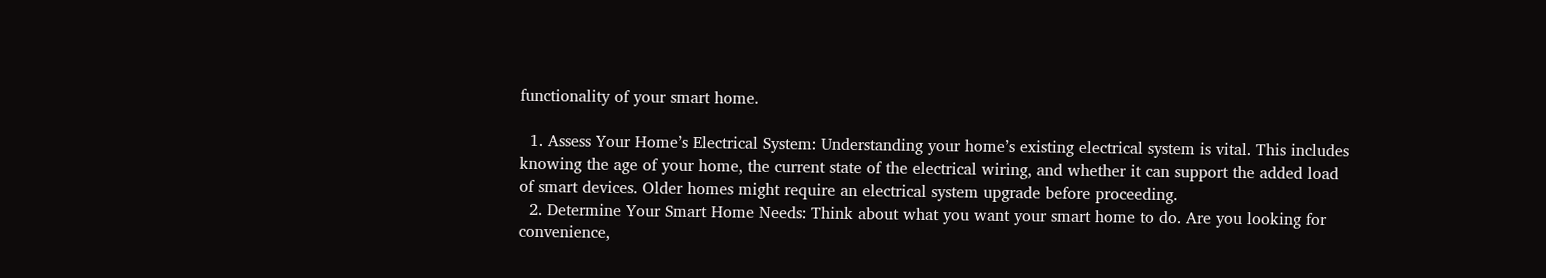functionality of your smart home.

  1. Assess Your Home’s Electrical System: Understanding your home’s existing electrical system is vital. This includes knowing the age of your home, the current state of the electrical wiring, and whether it can support the added load of smart devices. Older homes might require an electrical system upgrade before proceeding.
  2. Determine Your Smart Home Needs: Think about what you want your smart home to do. Are you looking for convenience,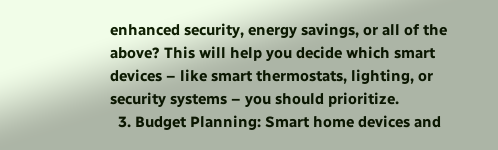enhanced security, energy savings, or all of the above? This will help you decide which smart devices – like smart thermostats, lighting, or security systems – you should prioritize.
  3. Budget Planning: Smart home devices and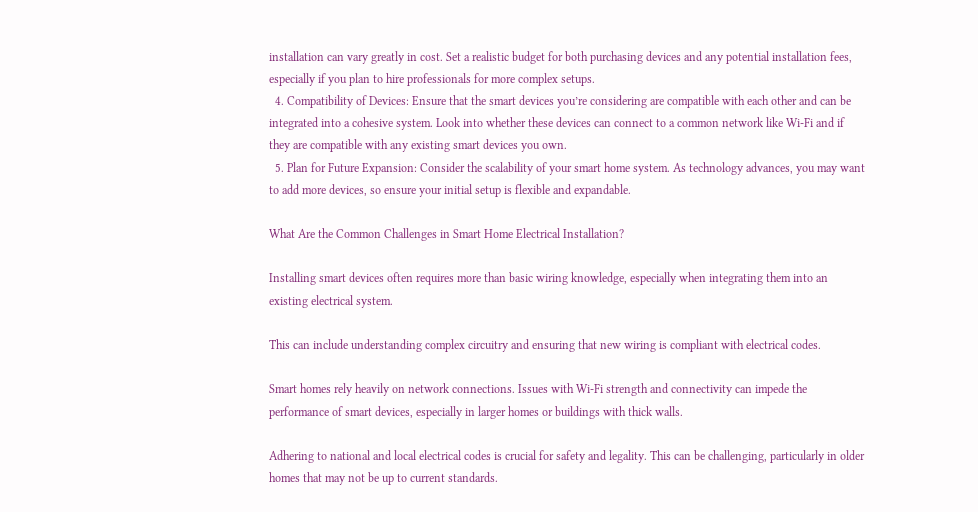installation can vary greatly in cost. Set a realistic budget for both purchasing devices and any potential installation fees, especially if you plan to hire professionals for more complex setups.
  4. Compatibility of Devices: Ensure that the smart devices you’re considering are compatible with each other and can be integrated into a cohesive system. Look into whether these devices can connect to a common network like Wi-Fi and if they are compatible with any existing smart devices you own.
  5. Plan for Future Expansion: Consider the scalability of your smart home system. As technology advances, you may want to add more devices, so ensure your initial setup is flexible and expandable.

What Are the Common Challenges in Smart Home Electrical Installation?

Installing smart devices often requires more than basic wiring knowledge, especially when integrating them into an existing electrical system.

This can include understanding complex circuitry and ensuring that new wiring is compliant with electrical codes.

Smart homes rely heavily on network connections. Issues with Wi-Fi strength and connectivity can impede the performance of smart devices, especially in larger homes or buildings with thick walls.

Adhering to national and local electrical codes is crucial for safety and legality. This can be challenging, particularly in older homes that may not be up to current standards.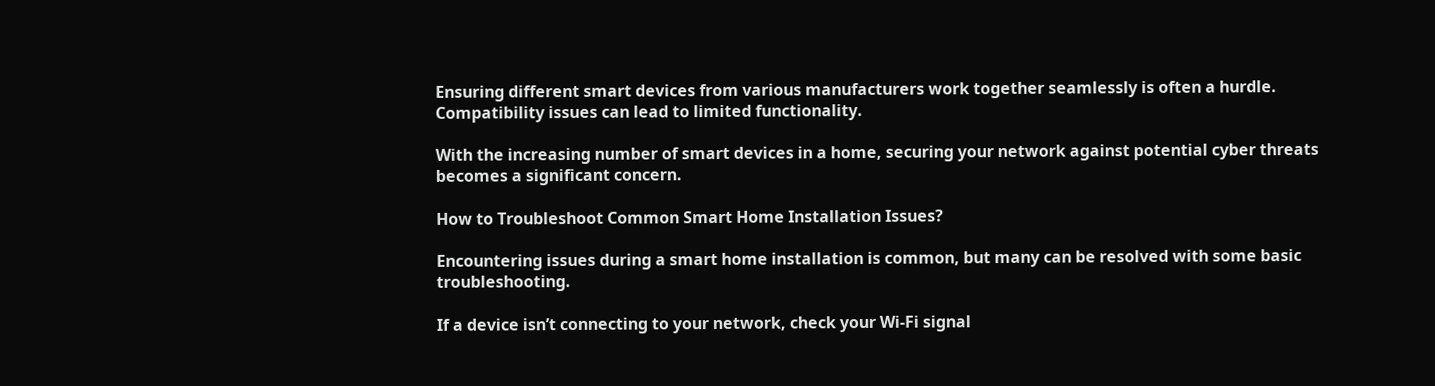Ensuring different smart devices from various manufacturers work together seamlessly is often a hurdle. Compatibility issues can lead to limited functionality.

With the increasing number of smart devices in a home, securing your network against potential cyber threats becomes a significant concern.

How to Troubleshoot Common Smart Home Installation Issues?

Encountering issues during a smart home installation is common, but many can be resolved with some basic troubleshooting.

If a device isn’t connecting to your network, check your Wi-Fi signal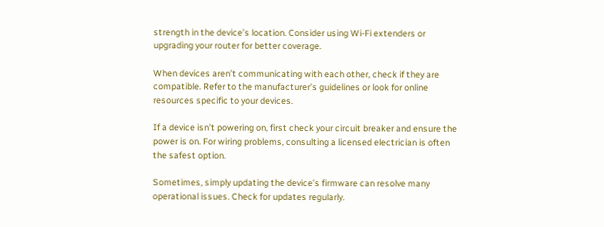strength in the device’s location. Consider using Wi-Fi extenders or upgrading your router for better coverage.

When devices aren’t communicating with each other, check if they are compatible. Refer to the manufacturer’s guidelines or look for online resources specific to your devices.

If a device isn’t powering on, first check your circuit breaker and ensure the power is on. For wiring problems, consulting a licensed electrician is often the safest option.

Sometimes, simply updating the device’s firmware can resolve many operational issues. Check for updates regularly.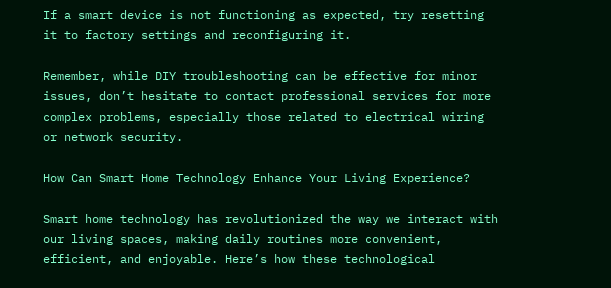If a smart device is not functioning as expected, try resetting it to factory settings and reconfiguring it.

Remember, while DIY troubleshooting can be effective for minor issues, don’t hesitate to contact professional services for more complex problems, especially those related to electrical wiring or network security.

How Can Smart Home Technology Enhance Your Living Experience?

Smart home technology has revolutionized the way we interact with our living spaces, making daily routines more convenient, efficient, and enjoyable. Here’s how these technological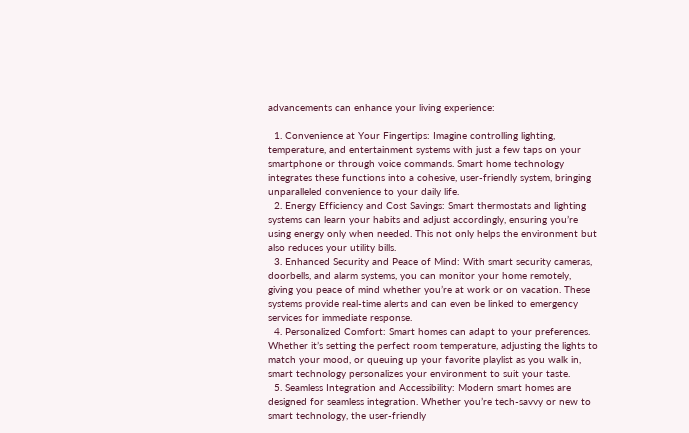advancements can enhance your living experience:

  1. Convenience at Your Fingertips: Imagine controlling lighting, temperature, and entertainment systems with just a few taps on your smartphone or through voice commands. Smart home technology integrates these functions into a cohesive, user-friendly system, bringing unparalleled convenience to your daily life.
  2. Energy Efficiency and Cost Savings: Smart thermostats and lighting systems can learn your habits and adjust accordingly, ensuring you’re using energy only when needed. This not only helps the environment but also reduces your utility bills.
  3. Enhanced Security and Peace of Mind: With smart security cameras, doorbells, and alarm systems, you can monitor your home remotely, giving you peace of mind whether you’re at work or on vacation. These systems provide real-time alerts and can even be linked to emergency services for immediate response.
  4. Personalized Comfort: Smart homes can adapt to your preferences. Whether it’s setting the perfect room temperature, adjusting the lights to match your mood, or queuing up your favorite playlist as you walk in, smart technology personalizes your environment to suit your taste.
  5. Seamless Integration and Accessibility: Modern smart homes are designed for seamless integration. Whether you’re tech-savvy or new to smart technology, the user-friendly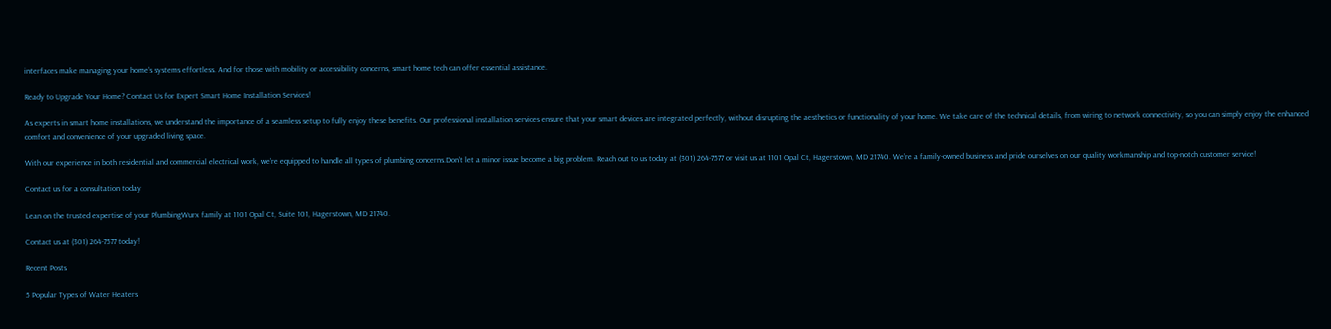interfaces make managing your home’s systems effortless. And for those with mobility or accessibility concerns, smart home tech can offer essential assistance.

Ready to Upgrade Your Home? Contact Us for Expert Smart Home Installation Services!

As experts in smart home installations, we understand the importance of a seamless setup to fully enjoy these benefits. Our professional installation services ensure that your smart devices are integrated perfectly, without disrupting the aesthetics or functionality of your home. We take care of the technical details, from wiring to network connectivity, so you can simply enjoy the enhanced comfort and convenience of your upgraded living space.

With our experience in both residential and commercial electrical work, we’re equipped to handle all types of plumbing concerns.Don’t let a minor issue become a big problem. Reach out to us today at (301) 264-7577 or visit us at 1101 Opal Ct, Hagerstown, MD 21740. We’re a family-owned business and pride ourselves on our quality workmanship and top-notch customer service!

Contact us for a consultation today

Lean on the trusted expertise of your PlumbingWurx family at 1101 Opal Ct, Suite 101, Hagerstown, MD 21740.

Contact us at (301) 264-7577 today!

Recent Posts

5 Popular Types of Water Heaters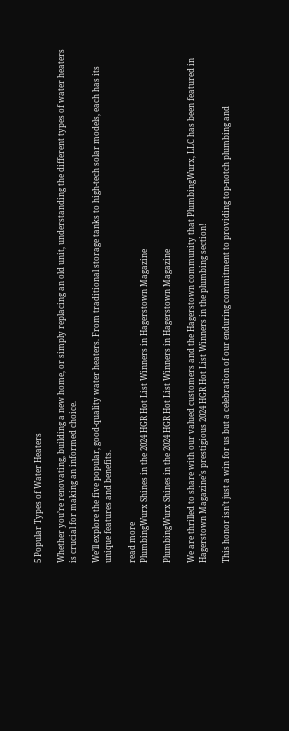5 Popular Types of Water Heaters

Whether you’re renovating, building a new home, or simply replacing an old unit, understanding the different types of water heaters is crucial for making an informed choice.

We’ll explore the five popular, good-quality water heaters. From traditional storage tanks to high-tech solar models, each has its unique features and benefits.

read more
PlumbingWurx Shines in the 2024 HGR Hot List Winners in Hagerstown Magazine

PlumbingWurx Shines in the 2024 HGR Hot List Winners in Hagerstown Magazine

We are thrilled to share with our valued customers and the Hagerstown community that PlumbingWurx, LLC has been featured in Hagerstown Magazine’s prestigious 2024 HGR Hot List Winners in the plumbing section!

This honor isn’t just a win for us but a celebration of our enduring commitment to providing top-notch plumbing and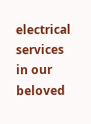electrical services in our beloved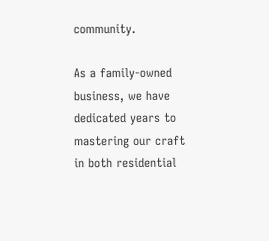community.

As a family-owned business, we have dedicated years to mastering our craft in both residential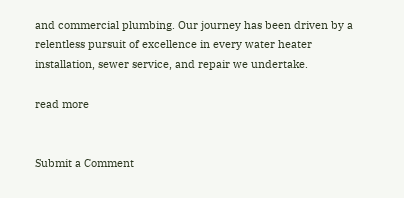and commercial plumbing. Our journey has been driven by a relentless pursuit of excellence in every water heater installation, sewer service, and repair we undertake.

read more


Submit a Comment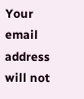Your email address will not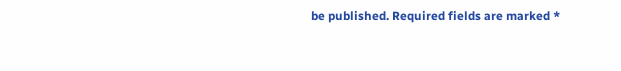be published. Required fields are marked *